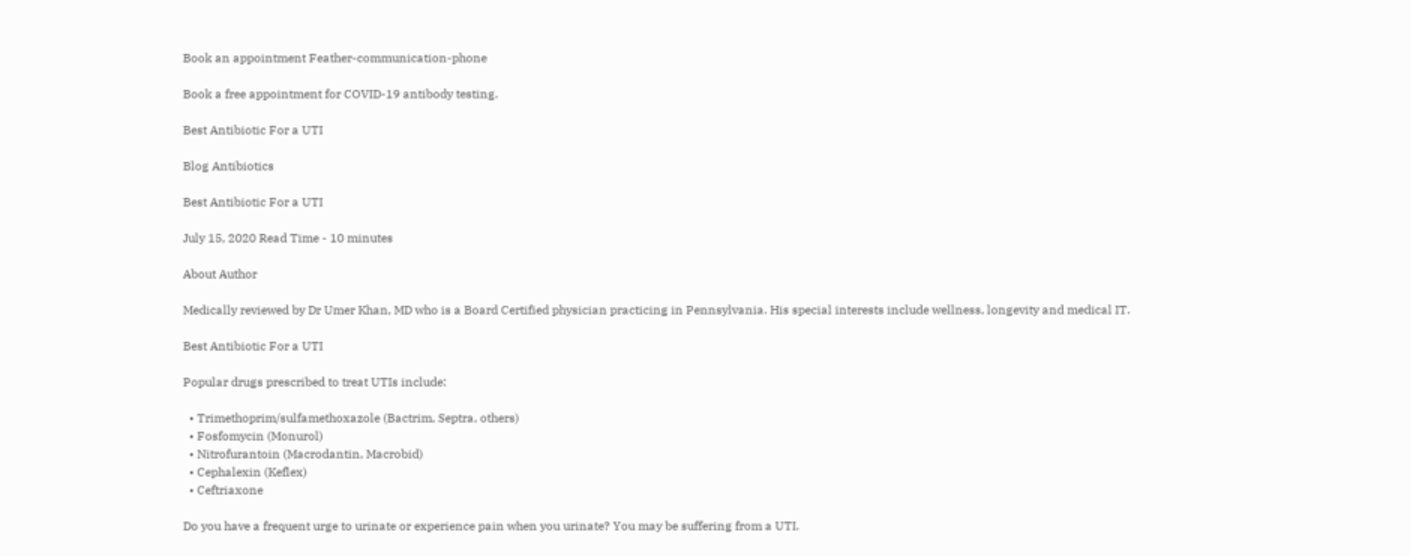Book an appointment Feather-communication-phone

Book a free appointment for COVID-19 antibody testing.

Best Antibiotic For a UTI

Blog Antibiotics

Best Antibiotic For a UTI

July 15, 2020 Read Time - 10 minutes

About Author

Medically reviewed by Dr Umer Khan, MD who is a Board Certified physician practicing in Pennsylvania. His special interests include wellness, longevity and medical IT.

Best Antibiotic For a UTI

Popular drugs prescribed to treat UTIs include:

  • Trimethoprim/sulfamethoxazole (Bactrim, Septra, others)
  • Fosfomycin (Monurol)
  • Nitrofurantoin (Macrodantin, Macrobid)
  • Cephalexin (Keflex)
  • Ceftriaxone

Do you have a frequent urge to urinate or experience pain when you urinate? You may be suffering from a UTI.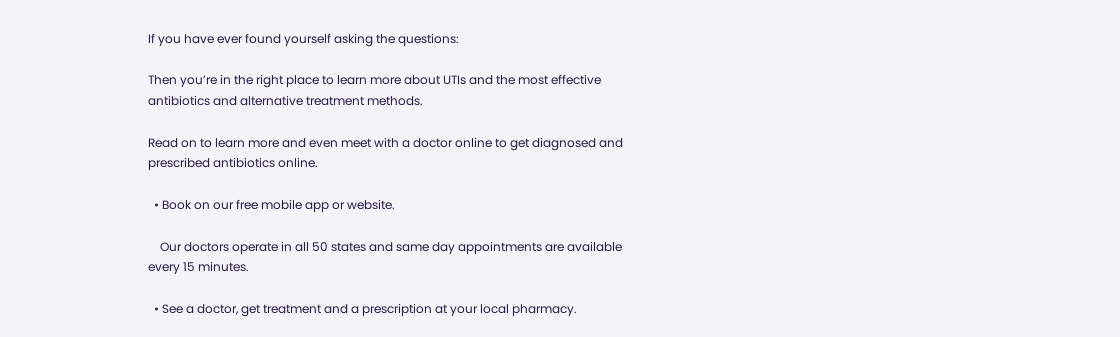If you have ever found yourself asking the questions:

Then you’re in the right place to learn more about UTIs and the most effective antibiotics and alternative treatment methods.

Read on to learn more and even meet with a doctor online to get diagnosed and prescribed antibiotics online.

  • Book on our free mobile app or website.

    Our doctors operate in all 50 states and same day appointments are available every 15 minutes.

  • See a doctor, get treatment and a prescription at your local pharmacy.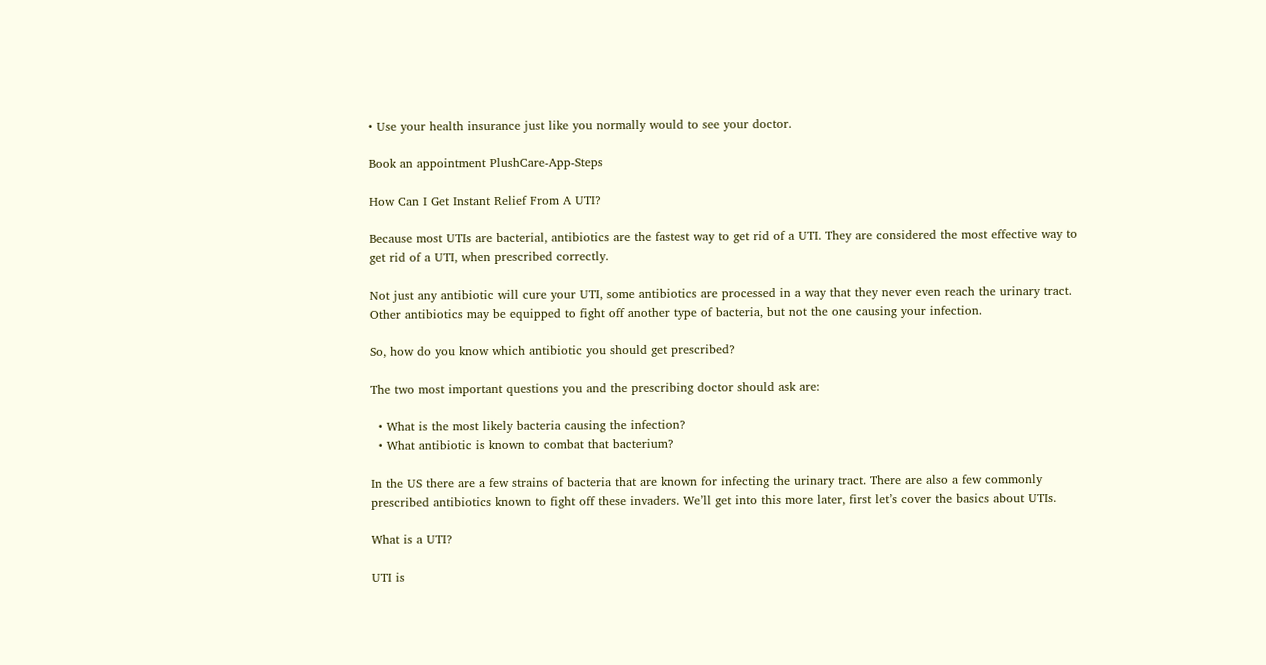• Use your health insurance just like you normally would to see your doctor.

Book an appointment PlushCare-App-Steps

How Can I Get Instant Relief From A UTI?

Because most UTIs are bacterial, antibiotics are the fastest way to get rid of a UTI. They are considered the most effective way to get rid of a UTI, when prescribed correctly.

Not just any antibiotic will cure your UTI, some antibiotics are processed in a way that they never even reach the urinary tract. Other antibiotics may be equipped to fight off another type of bacteria, but not the one causing your infection.

So, how do you know which antibiotic you should get prescribed?

The two most important questions you and the prescribing doctor should ask are:

  • What is the most likely bacteria causing the infection?
  • What antibiotic is known to combat that bacterium?

In the US there are a few strains of bacteria that are known for infecting the urinary tract. There are also a few commonly prescribed antibiotics known to fight off these invaders. We’ll get into this more later, first let’s cover the basics about UTIs.

What is a UTI?

UTI is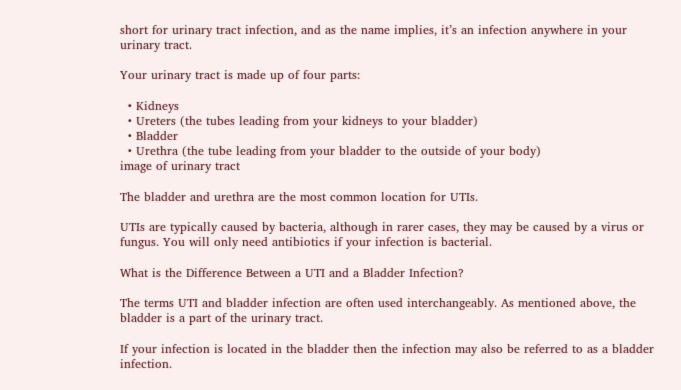short for urinary tract infection, and as the name implies, it’s an infection anywhere in your urinary tract.

Your urinary tract is made up of four parts:

  • Kidneys
  • Ureters (the tubes leading from your kidneys to your bladder)
  • Bladder
  • Urethra (the tube leading from your bladder to the outside of your body)
image of urinary tract

The bladder and urethra are the most common location for UTIs.

UTIs are typically caused by bacteria, although in rarer cases, they may be caused by a virus or fungus. You will only need antibiotics if your infection is bacterial.

What is the Difference Between a UTI and a Bladder Infection?

The terms UTI and bladder infection are often used interchangeably. As mentioned above, the bladder is a part of the urinary tract.

If your infection is located in the bladder then the infection may also be referred to as a bladder infection.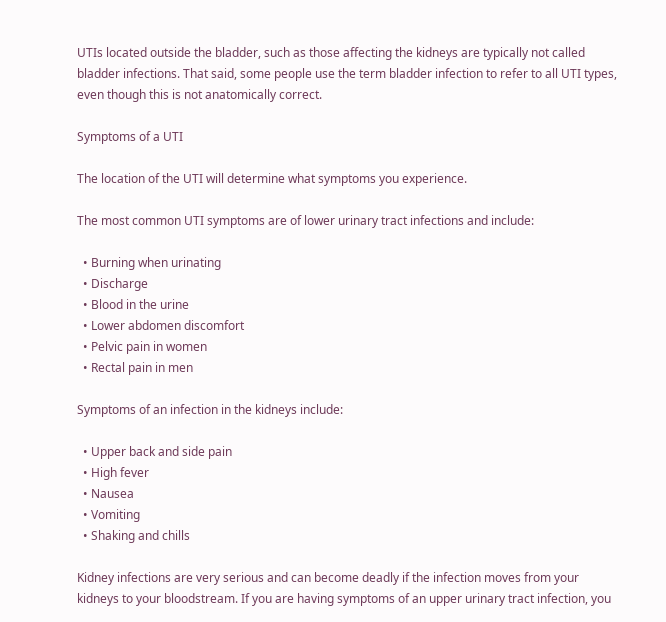UTIs located outside the bladder, such as those affecting the kidneys are typically not called bladder infections. That said, some people use the term bladder infection to refer to all UTI types, even though this is not anatomically correct.

Symptoms of a UTI

The location of the UTI will determine what symptoms you experience.

The most common UTI symptoms are of lower urinary tract infections and include:

  • Burning when urinating
  • Discharge
  • Blood in the urine
  • Lower abdomen discomfort
  • Pelvic pain in women
  • Rectal pain in men

Symptoms of an infection in the kidneys include:

  • Upper back and side pain
  • High fever
  • Nausea
  • Vomiting
  • Shaking and chills

Kidney infections are very serious and can become deadly if the infection moves from your kidneys to your bloodstream. If you are having symptoms of an upper urinary tract infection, you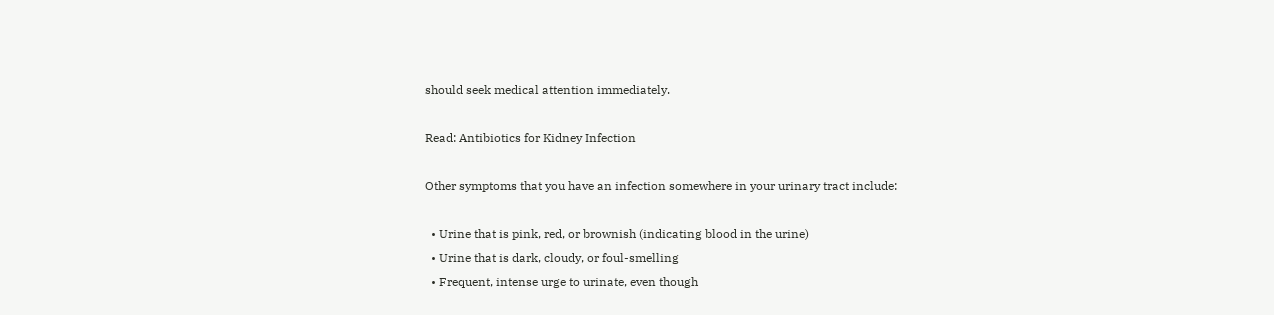should seek medical attention immediately.

Read: Antibiotics for Kidney Infection

Other symptoms that you have an infection somewhere in your urinary tract include:

  • Urine that is pink, red, or brownish (indicating blood in the urine)
  • Urine that is dark, cloudy, or foul-smelling
  • Frequent, intense urge to urinate, even though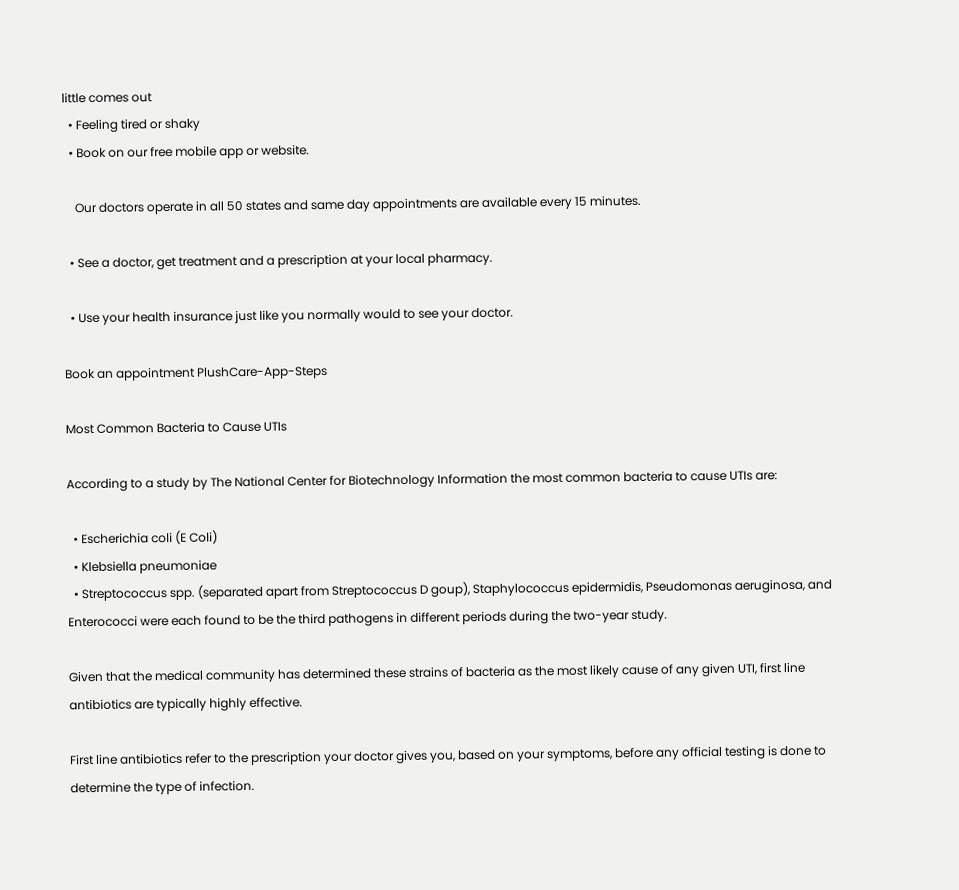little comes out
  • Feeling tired or shaky
  • Book on our free mobile app or website.

    Our doctors operate in all 50 states and same day appointments are available every 15 minutes.

  • See a doctor, get treatment and a prescription at your local pharmacy.

  • Use your health insurance just like you normally would to see your doctor.

Book an appointment PlushCare-App-Steps

Most Common Bacteria to Cause UTIs

According to a study by The National Center for Biotechnology Information the most common bacteria to cause UTIs are:

  • Escherichia coli (E Coli)
  • Klebsiella pneumoniae
  • Streptococcus spp. (separated apart from Streptococcus D goup), Staphylococcus epidermidis, Pseudomonas aeruginosa, and Enterococci were each found to be the third pathogens in different periods during the two-year study.

Given that the medical community has determined these strains of bacteria as the most likely cause of any given UTI, first line antibiotics are typically highly effective.

First line antibiotics refer to the prescription your doctor gives you, based on your symptoms, before any official testing is done to determine the type of infection.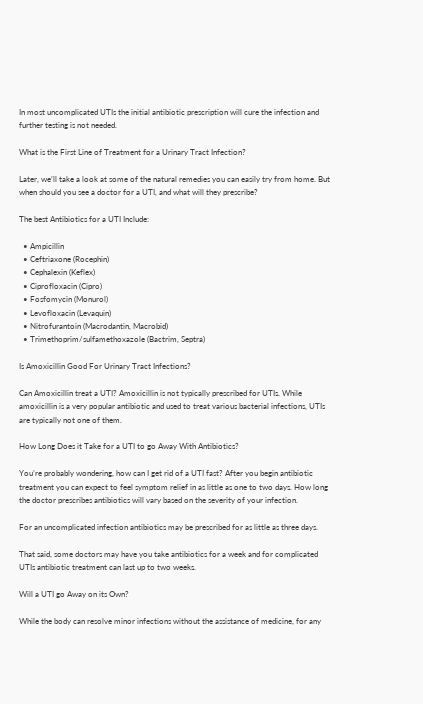In most uncomplicated UTIs the initial antibiotic prescription will cure the infection and further testing is not needed.

What is the First Line of Treatment for a Urinary Tract Infection?

Later, we’ll take a look at some of the natural remedies you can easily try from home. But when should you see a doctor for a UTI, and what will they prescribe?

The best Antibiotics for a UTI Include:

  • Ampicillin
  • Ceftriaxone (Rocephin)
  • Cephalexin (Keflex)
  • Ciprofloxacin (Cipro)
  • Fosfomycin (Monurol)
  • Levofloxacin (Levaquin)
  • Nitrofurantoin (Macrodantin, Macrobid)
  • Trimethoprim/sulfamethoxazole (Bactrim, Septra)

Is Amoxicillin Good For Urinary Tract Infections?

Can Amoxicillin treat a UTI? Amoxicillin is not typically prescribed for UTIs. While amoxicillin is a very popular antibiotic and used to treat various bacterial infections, UTIs are typically not one of them.

How Long Does it Take for a UTI to go Away With Antibiotics?

You’re probably wondering, how can I get rid of a UTI fast? After you begin antibiotic treatment you can expect to feel symptom relief in as little as one to two days. How long the doctor prescribes antibiotics will vary based on the severity of your infection.

For an uncomplicated infection antibiotics may be prescribed for as little as three days.

That said, some doctors may have you take antibiotics for a week and for complicated UTIs antibiotic treatment can last up to two weeks.

Will a UTI go Away on its Own?

While the body can resolve minor infections without the assistance of medicine, for any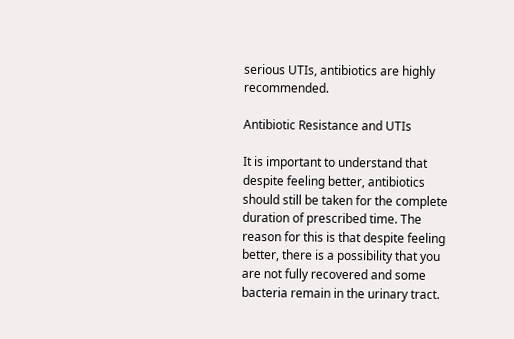serious UTIs, antibiotics are highly recommended.

Antibiotic Resistance and UTIs

It is important to understand that despite feeling better, antibiotics should still be taken for the complete duration of prescribed time. The reason for this is that despite feeling better, there is a possibility that you are not fully recovered and some bacteria remain in the urinary tract.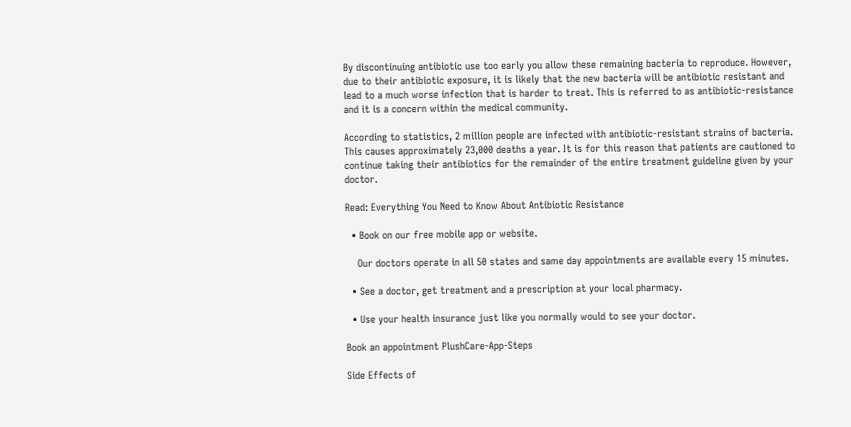By discontinuing antibiotic use too early you allow these remaining bacteria to reproduce. However, due to their antibiotic exposure, it is likely that the new bacteria will be antibiotic resistant and lead to a much worse infection that is harder to treat. This is referred to as antibiotic-resistance and it is a concern within the medical community.

According to statistics, 2 million people are infected with antibiotic-resistant strains of bacteria. This causes approximately 23,000 deaths a year. It is for this reason that patients are cautioned to continue taking their antibiotics for the remainder of the entire treatment guideline given by your doctor.

Read: Everything You Need to Know About Antibiotic Resistance

  • Book on our free mobile app or website.

    Our doctors operate in all 50 states and same day appointments are available every 15 minutes.

  • See a doctor, get treatment and a prescription at your local pharmacy.

  • Use your health insurance just like you normally would to see your doctor.

Book an appointment PlushCare-App-Steps

Side Effects of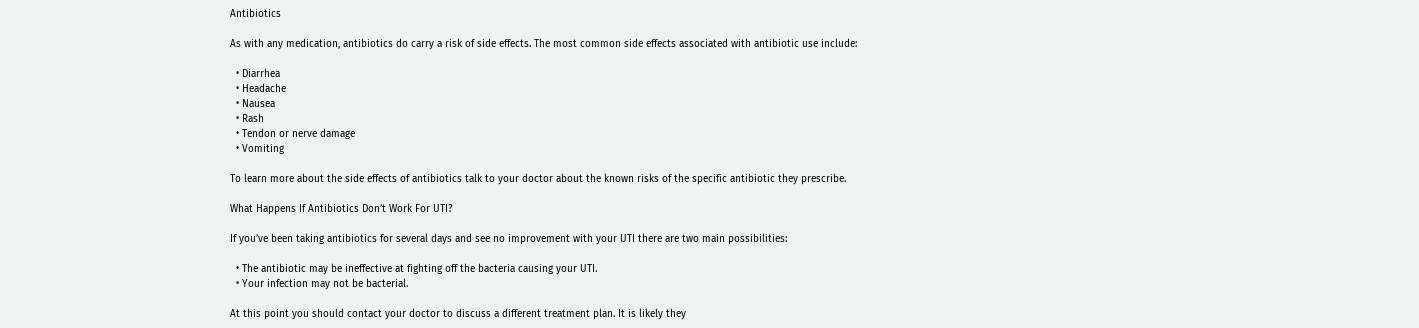Antibiotics

As with any medication, antibiotics do carry a risk of side effects. The most common side effects associated with antibiotic use include:

  • Diarrhea
  • Headache
  • Nausea
  • Rash
  • Tendon or nerve damage
  • Vomiting

To learn more about the side effects of antibiotics talk to your doctor about the known risks of the specific antibiotic they prescribe.

What Happens If Antibiotics Don’t Work For UTI?

If you’ve been taking antibiotics for several days and see no improvement with your UTI there are two main possibilities:

  • The antibiotic may be ineffective at fighting off the bacteria causing your UTI.
  • Your infection may not be bacterial.

At this point you should contact your doctor to discuss a different treatment plan. It is likely they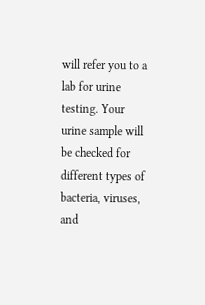will refer you to a lab for urine testing. Your urine sample will be checked for different types of bacteria, viruses, and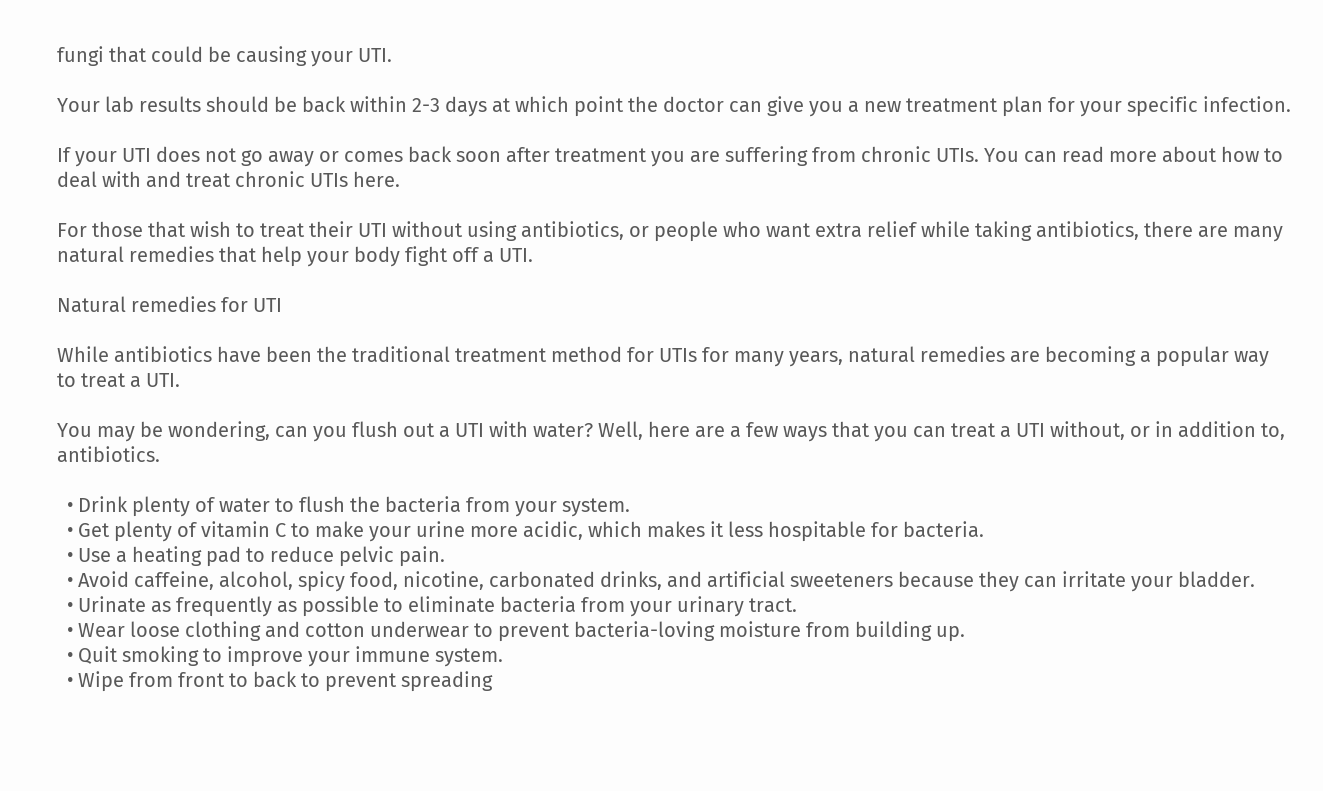fungi that could be causing your UTI.

Your lab results should be back within 2-3 days at which point the doctor can give you a new treatment plan for your specific infection.

If your UTI does not go away or comes back soon after treatment you are suffering from chronic UTIs. You can read more about how to deal with and treat chronic UTIs here.

For those that wish to treat their UTI without using antibiotics, or people who want extra relief while taking antibiotics, there are many natural remedies that help your body fight off a UTI.

Natural remedies for UTI

While antibiotics have been the traditional treatment method for UTIs for many years, natural remedies are becoming a popular way to treat a UTI.

You may be wondering, can you flush out a UTI with water? Well, here are a few ways that you can treat a UTI without, or in addition to, antibiotics.

  • Drink plenty of water to flush the bacteria from your system.
  • Get plenty of vitamin C to make your urine more acidic, which makes it less hospitable for bacteria.
  • Use a heating pad to reduce pelvic pain.
  • Avoid caffeine, alcohol, spicy food, nicotine, carbonated drinks, and artificial sweeteners because they can irritate your bladder.
  • Urinate as frequently as possible to eliminate bacteria from your urinary tract.
  • Wear loose clothing and cotton underwear to prevent bacteria-loving moisture from building up.
  • Quit smoking to improve your immune system.
  • Wipe from front to back to prevent spreading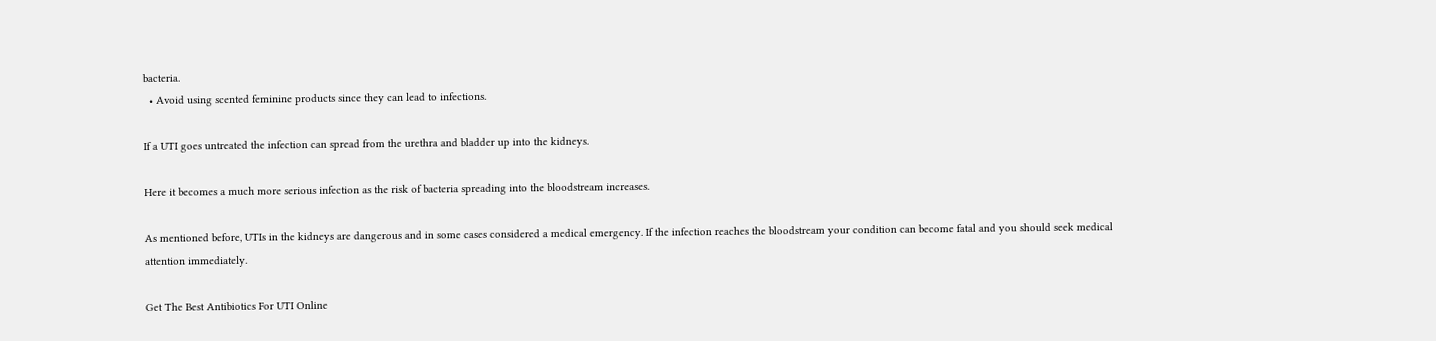bacteria.
  • Avoid using scented feminine products since they can lead to infections.

If a UTI goes untreated the infection can spread from the urethra and bladder up into the kidneys.

Here it becomes a much more serious infection as the risk of bacteria spreading into the bloodstream increases.

As mentioned before, UTIs in the kidneys are dangerous and in some cases considered a medical emergency. If the infection reaches the bloodstream your condition can become fatal and you should seek medical attention immediately.

Get The Best Antibiotics For UTI Online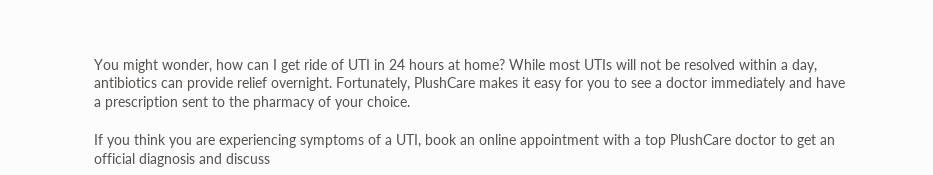You might wonder, how can I get ride of UTI in 24 hours at home? While most UTIs will not be resolved within a day, antibiotics can provide relief overnight. Fortunately, PlushCare makes it easy for you to see a doctor immediately and have a prescription sent to the pharmacy of your choice.

If you think you are experiencing symptoms of a UTI, book an online appointment with a top PlushCare doctor to get an official diagnosis and discuss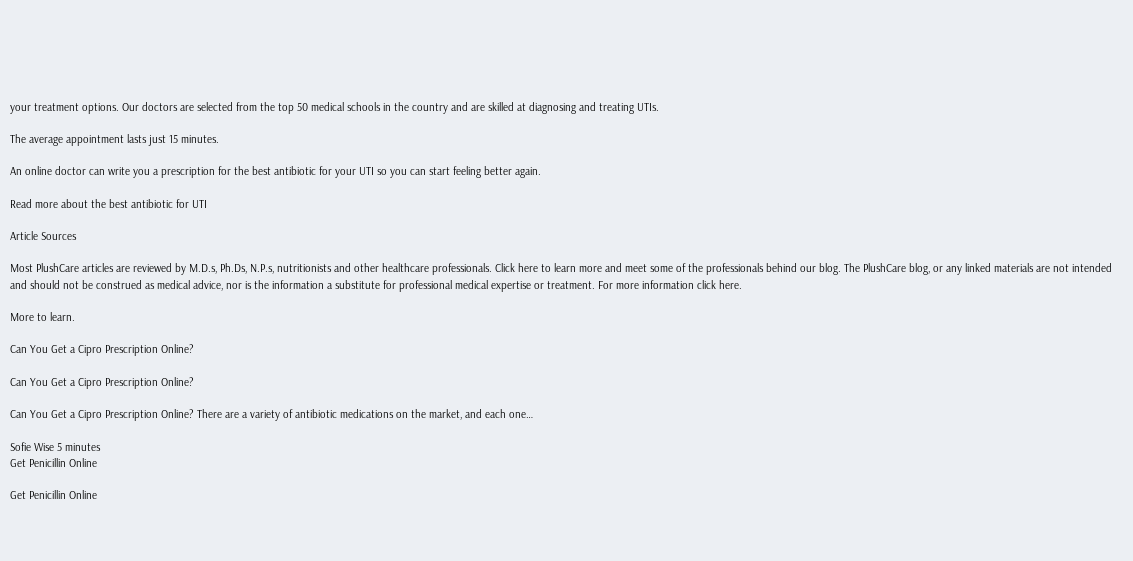your treatment options. Our doctors are selected from the top 50 medical schools in the country and are skilled at diagnosing and treating UTIs.

The average appointment lasts just 15 minutes.

An online doctor can write you a prescription for the best antibiotic for your UTI so you can start feeling better again.

Read more about the best antibiotic for UTI

Article Sources

Most PlushCare articles are reviewed by M.D.s, Ph.Ds, N.P.s, nutritionists and other healthcare professionals. Click here to learn more and meet some of the professionals behind our blog. The PlushCare blog, or any linked materials are not intended and should not be construed as medical advice, nor is the information a substitute for professional medical expertise or treatment. For more information click here.

More to learn.

Can You Get a Cipro Prescription Online?

Can You Get a Cipro Prescription Online?

Can You Get a Cipro Prescription Online? There are a variety of antibiotic medications on the market, and each one…

Sofie Wise 5 minutes
Get Penicillin Online

Get Penicillin Online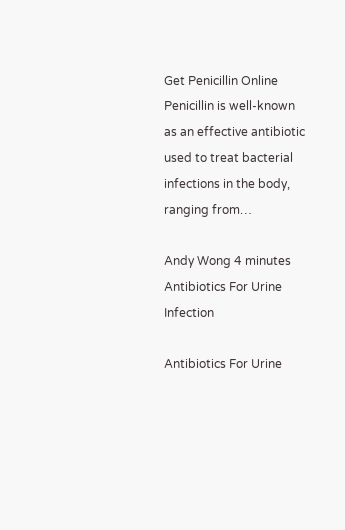Get Penicillin Online Penicillin is well-known as an effective antibiotic used to treat bacterial infections in the body, ranging from…

Andy Wong 4 minutes
Antibiotics For Urine Infection

Antibiotics For Urine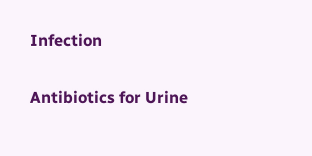Infection

Antibiotics for Urine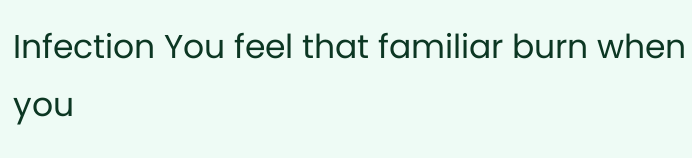Infection You feel that familiar burn when you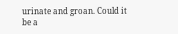urinate and groan. Could it be a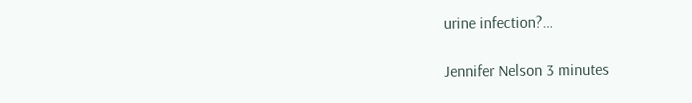urine infection?…

Jennifer Nelson 3 minutes